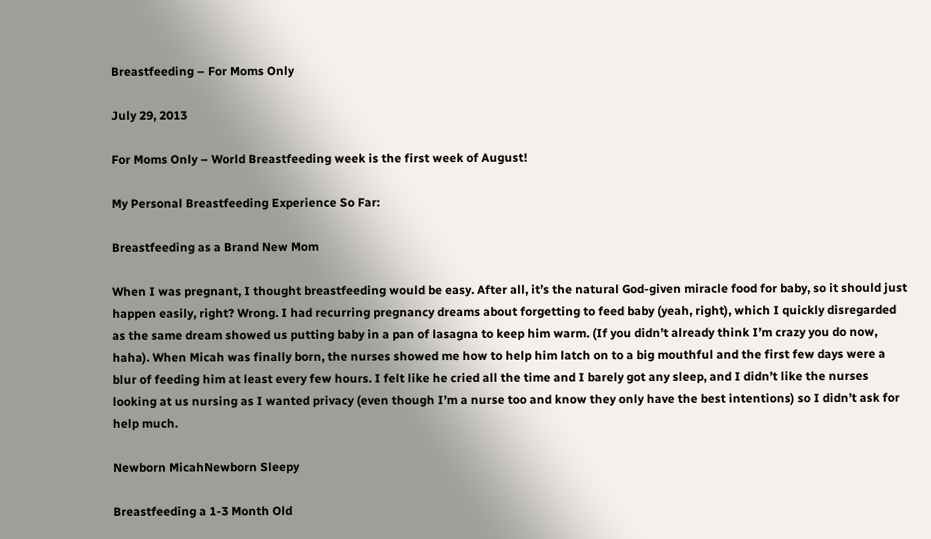Breastfeeding – For Moms Only

July 29, 2013

For Moms Only – World Breastfeeding week is the first week of August!

My Personal Breastfeeding Experience So Far:

Breastfeeding as a Brand New Mom

When I was pregnant, I thought breastfeeding would be easy. After all, it’s the natural God-given miracle food for baby, so it should just happen easily, right? Wrong. I had recurring pregnancy dreams about forgetting to feed baby (yeah, right), which I quickly disregarded as the same dream showed us putting baby in a pan of lasagna to keep him warm. (If you didn’t already think I’m crazy you do now, haha). When Micah was finally born, the nurses showed me how to help him latch on to a big mouthful and the first few days were a blur of feeding him at least every few hours. I felt like he cried all the time and I barely got any sleep, and I didn’t like the nurses looking at us nursing as I wanted privacy (even though I’m a nurse too and know they only have the best intentions) so I didn’t ask for help much.

Newborn MicahNewborn Sleepy

Breastfeeding a 1-3 Month Old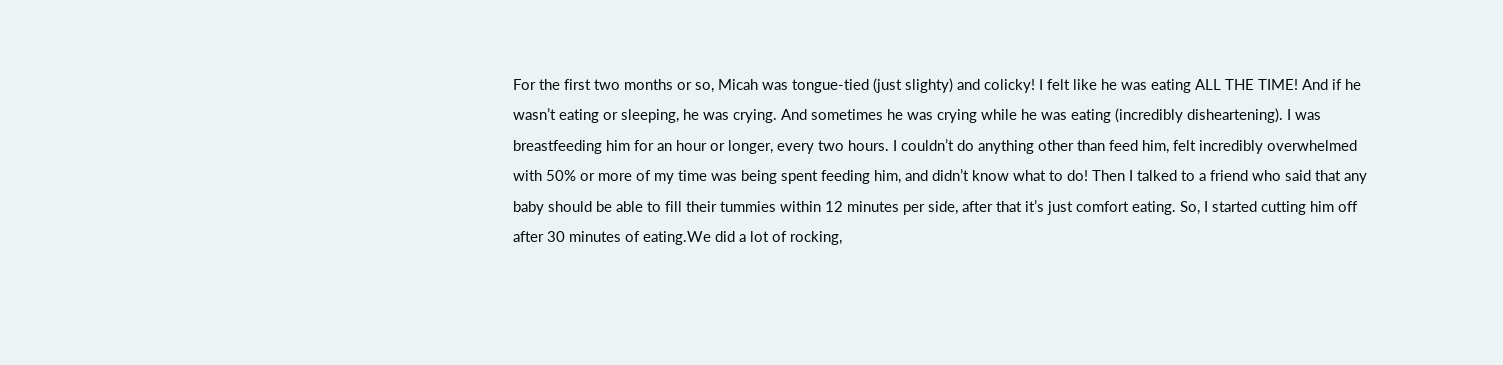For the first two months or so, Micah was tongue-tied (just slighty) and colicky! I felt like he was eating ALL THE TIME! And if he wasn’t eating or sleeping, he was crying. And sometimes he was crying while he was eating (incredibly disheartening). I was breastfeeding him for an hour or longer, every two hours. I couldn’t do anything other than feed him, felt incredibly overwhelmed with 50% or more of my time was being spent feeding him, and didn’t know what to do! Then I talked to a friend who said that any baby should be able to fill their tummies within 12 minutes per side, after that it’s just comfort eating. So, I started cutting him off after 30 minutes of eating.We did a lot of rocking,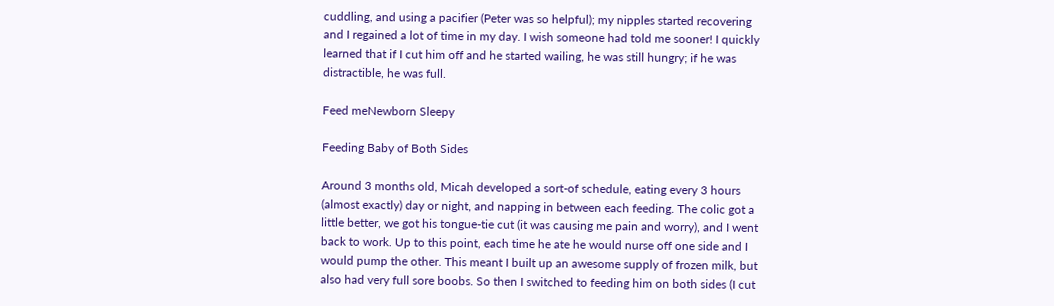cuddling, and using a pacifier (Peter was so helpful); my nipples started recovering and I regained a lot of time in my day. I wish someone had told me sooner! I quickly learned that if I cut him off and he started wailing, he was still hungry; if he was distractible, he was full.

Feed meNewborn Sleepy

Feeding Baby of Both Sides

Around 3 months old, Micah developed a sort-of schedule, eating every 3 hours (almost exactly) day or night, and napping in between each feeding. The colic got a little better, we got his tongue-tie cut (it was causing me pain and worry), and I went back to work. Up to this point, each time he ate he would nurse off one side and I would pump the other. This meant I built up an awesome supply of frozen milk, but also had very full sore boobs. So then I switched to feeding him on both sides (I cut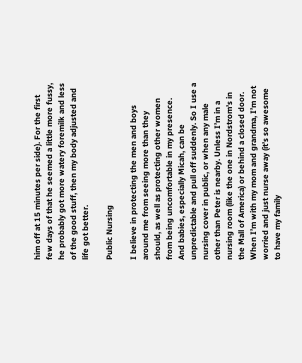him off at 15 minutes per side). For the first few days of that he seemed a little more fussy, he probably got more watery foremilk and less of the good stuff, then my body adjusted and life got better.

Public Nursing

I believe in protecting the men and boys around me from seeing more than they should, as well as protecting other women from being uncomfortable in my presence. And babies, especially Micah, can be unpredictable and pull off suddenly. So I use a nursing cover in public, or when any male other than Peter is nearby. Unless I’m in a nursing room (like the one in Nordstrom’s in the Mall of America) or behind a closed door. When I’m with my mom and grandma, I’m not worried and just nurse away (it’s so awesome to have my family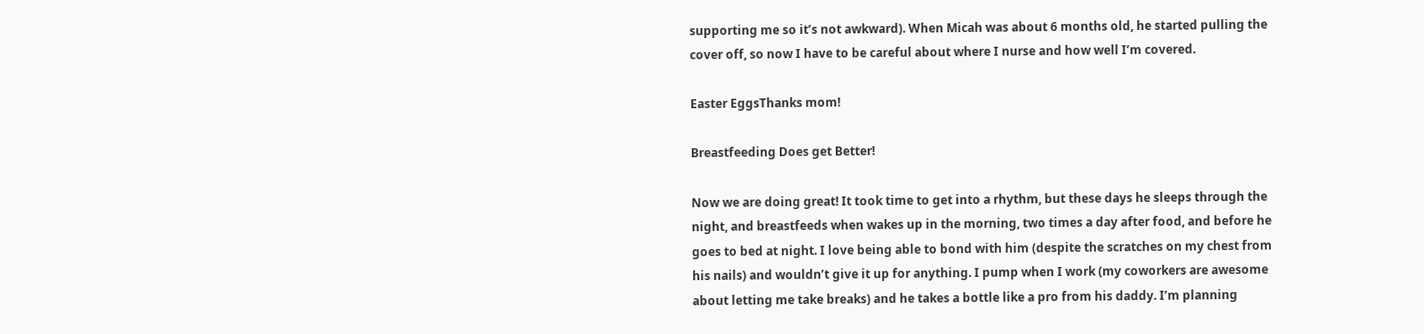supporting me so it’s not awkward). When Micah was about 6 months old, he started pulling the cover off, so now I have to be careful about where I nurse and how well I’m covered.

Easter EggsThanks mom!

Breastfeeding Does get Better!

Now we are doing great! It took time to get into a rhythm, but these days he sleeps through the night, and breastfeeds when wakes up in the morning, two times a day after food, and before he goes to bed at night. I love being able to bond with him (despite the scratches on my chest from his nails) and wouldn’t give it up for anything. I pump when I work (my coworkers are awesome about letting me take breaks) and he takes a bottle like a pro from his daddy. I’m planning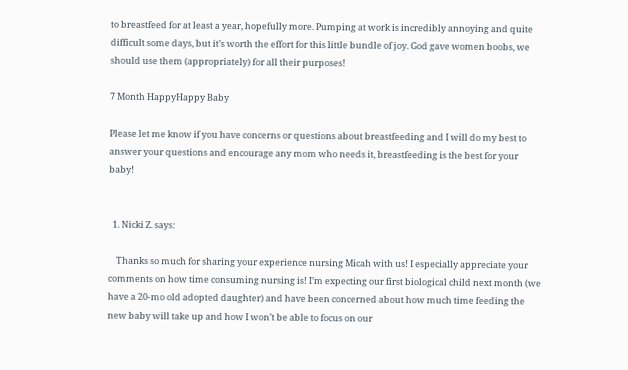to breastfeed for at least a year, hopefully more. Pumping at work is incredibly annoying and quite difficult some days, but it’s worth the effort for this little bundle of joy. God gave women boobs, we should use them (appropriately) for all their purposes!

7 Month HappyHappy Baby

Please let me know if you have concerns or questions about breastfeeding and I will do my best to answer your questions and encourage any mom who needs it, breastfeeding is the best for your baby!


  1. Nicki Z. says:

    Thanks so much for sharing your experience nursing Micah with us! I especially appreciate your comments on how time consuming nursing is! I’m expecting our first biological child next month (we have a 20-mo old adopted daughter) and have been concerned about how much time feeding the new baby will take up and how I won’t be able to focus on our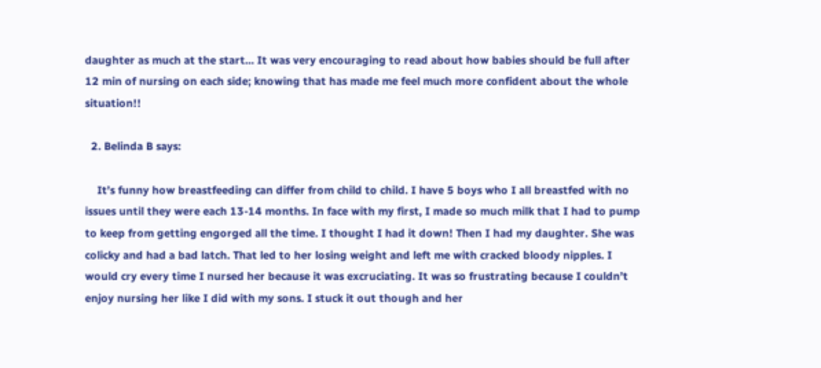daughter as much at the start… It was very encouraging to read about how babies should be full after 12 min of nursing on each side; knowing that has made me feel much more confident about the whole situation!!

  2. Belinda B says:

    It’s funny how breastfeeding can differ from child to child. I have 5 boys who I all breastfed with no issues until they were each 13-14 months. In face with my first, I made so much milk that I had to pump to keep from getting engorged all the time. I thought I had it down! Then I had my daughter. She was colicky and had a bad latch. That led to her losing weight and left me with cracked bloody nipples. I would cry every time I nursed her because it was excruciating. It was so frustrating because I couldn’t enjoy nursing her like I did with my sons. I stuck it out though and her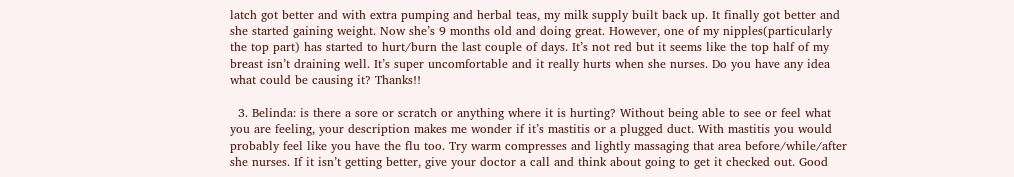latch got better and with extra pumping and herbal teas, my milk supply built back up. It finally got better and she started gaining weight. Now she’s 9 months old and doing great. However, one of my nipples(particularly the top part) has started to hurt/burn the last couple of days. It’s not red but it seems like the top half of my breast isn’t draining well. It’s super uncomfortable and it really hurts when she nurses. Do you have any idea what could be causing it? Thanks!!

  3. Belinda: is there a sore or scratch or anything where it is hurting? Without being able to see or feel what you are feeling, your description makes me wonder if it’s mastitis or a plugged duct. With mastitis you would probably feel like you have the flu too. Try warm compresses and lightly massaging that area before/while/after she nurses. If it isn’t getting better, give your doctor a call and think about going to get it checked out. Good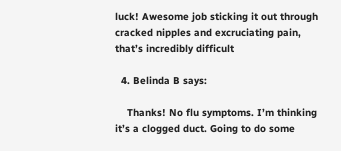luck! Awesome job sticking it out through cracked nipples and excruciating pain, that’s incredibly difficult

  4. Belinda B says:

    Thanks! No flu symptoms. I’m thinking it’s a clogged duct. Going to do some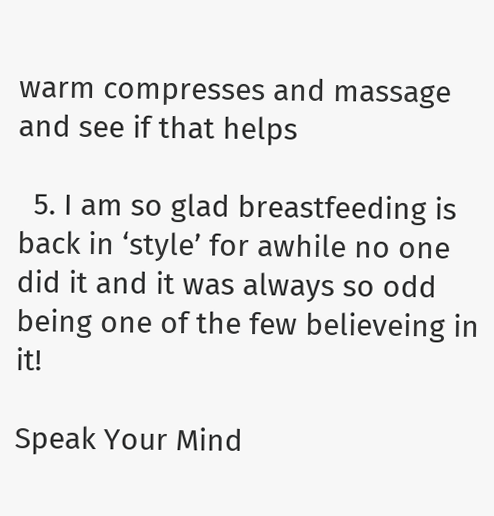warm compresses and massage and see if that helps

  5. I am so glad breastfeeding is back in ‘style’ for awhile no one did it and it was always so odd being one of the few believeing in it!

Speak Your Mind